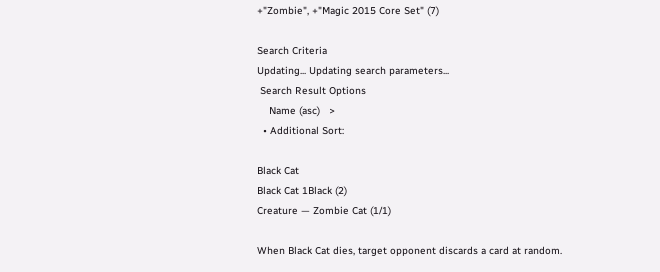+"Zombie", +"Magic 2015 Core Set" (7)

Search Criteria
Updating... Updating search parameters...
 Search Result Options
    Name (asc)   >
  • Additional Sort:

Black Cat
Black Cat 1Black (2)
Creature — Zombie Cat (1/1)

When Black Cat dies, target opponent discards a card at random.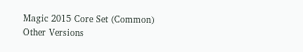Magic 2015 Core Set (Common)
Other Versions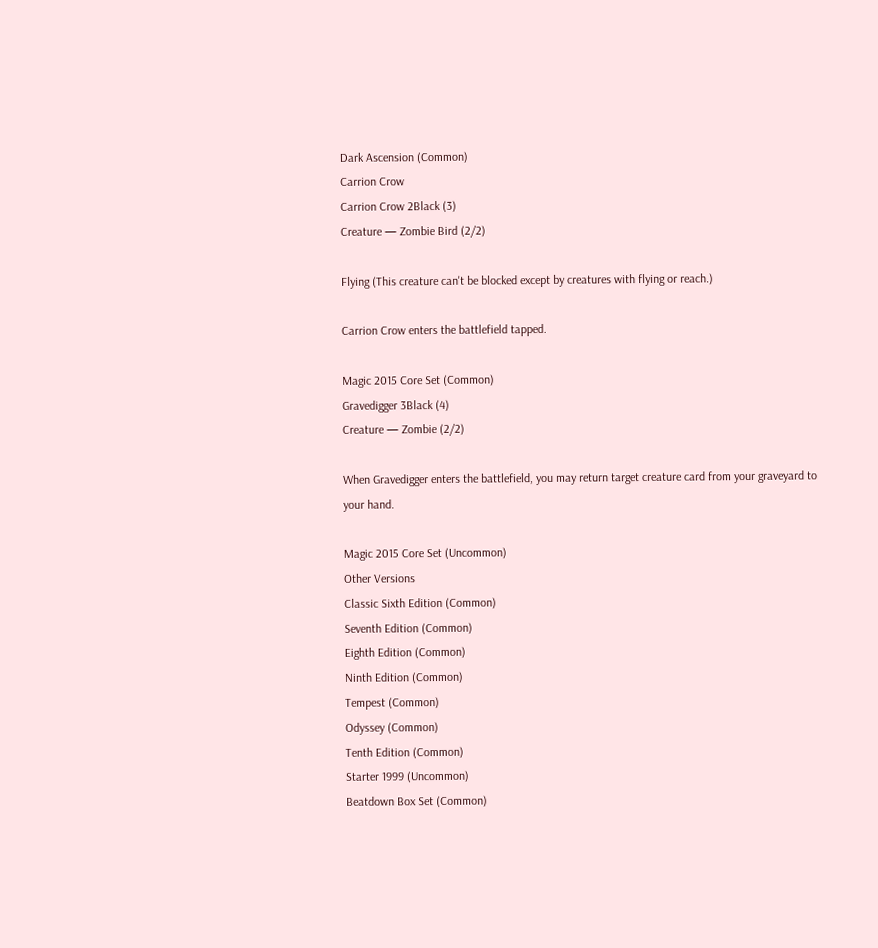Dark Ascension (Common)
Carrion Crow
Carrion Crow 2Black (3)
Creature — Zombie Bird (2/2)

Flying (This creature can't be blocked except by creatures with flying or reach.)

Carrion Crow enters the battlefield tapped.

Magic 2015 Core Set (Common)
Gravedigger 3Black (4)
Creature — Zombie (2/2)

When Gravedigger enters the battlefield, you may return target creature card from your graveyard to your hand.

Magic 2015 Core Set (Uncommon)
Other Versions
Classic Sixth Edition (Common)
Seventh Edition (Common)
Eighth Edition (Common)
Ninth Edition (Common)
Tempest (Common)
Odyssey (Common)
Tenth Edition (Common)
Starter 1999 (Uncommon)
Beatdown Box Set (Common)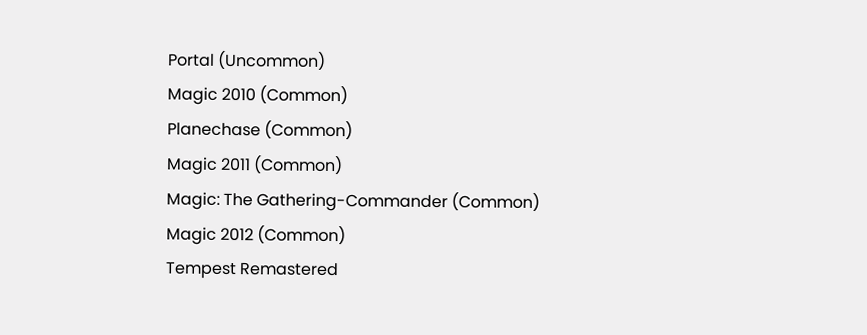Portal (Uncommon)
Magic 2010 (Common)
Planechase (Common)
Magic 2011 (Common)
Magic: The Gathering-Commander (Common)
Magic 2012 (Common)
Tempest Remastered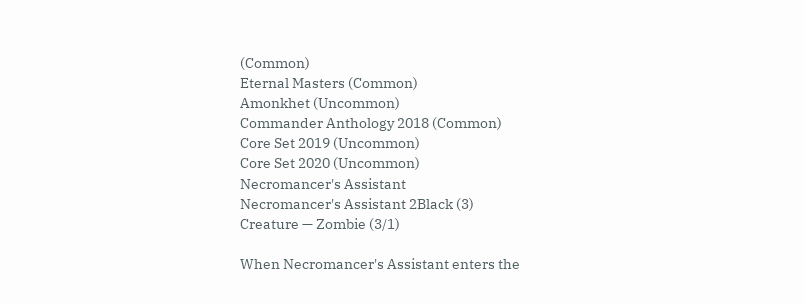(Common)
Eternal Masters (Common)
Amonkhet (Uncommon)
Commander Anthology 2018 (Common)
Core Set 2019 (Uncommon)
Core Set 2020 (Uncommon)
Necromancer's Assistant
Necromancer's Assistant 2Black (3)
Creature — Zombie (3/1)

When Necromancer's Assistant enters the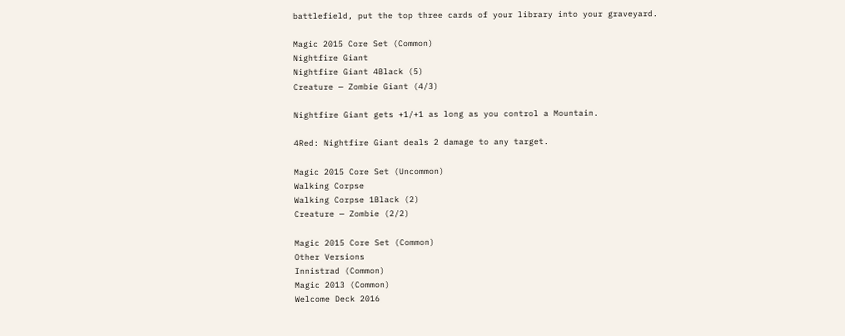battlefield, put the top three cards of your library into your graveyard.

Magic 2015 Core Set (Common)
Nightfire Giant
Nightfire Giant 4Black (5)
Creature — Zombie Giant (4/3)

Nightfire Giant gets +1/+1 as long as you control a Mountain.

4Red: Nightfire Giant deals 2 damage to any target.

Magic 2015 Core Set (Uncommon)
Walking Corpse
Walking Corpse 1Black (2)
Creature — Zombie (2/2)

Magic 2015 Core Set (Common)
Other Versions
Innistrad (Common)
Magic 2013 (Common)
Welcome Deck 2016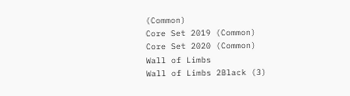(Common)
Core Set 2019 (Common)
Core Set 2020 (Common)
Wall of Limbs
Wall of Limbs 2Black (3)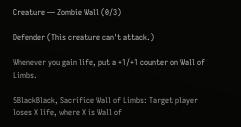Creature — Zombie Wall (0/3)

Defender (This creature can't attack.)

Whenever you gain life, put a +1/+1 counter on Wall of Limbs.

5BlackBlack, Sacrifice Wall of Limbs: Target player loses X life, where X is Wall of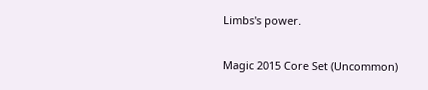Limbs's power.

Magic 2015 Core Set (Uncommon)